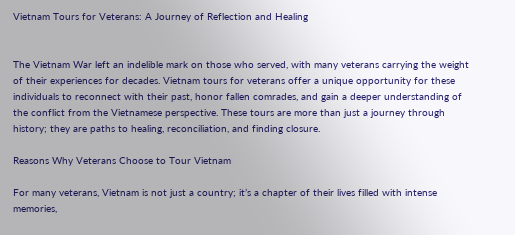Vietnam Tours for Veterans: A Journey of Reflection and Healing


The Vietnam War left an indelible mark on those who served, with many veterans carrying the weight of their experiences for decades. Vietnam tours for veterans offer a unique opportunity for these individuals to reconnect with their past, honor fallen comrades, and gain a deeper understanding of the conflict from the Vietnamese perspective. These tours are more than just a journey through history; they are paths to healing, reconciliation, and finding closure.

Reasons Why Veterans Choose to Tour Vietnam

For many veterans, Vietnam is not just a country; it’s a chapter of their lives filled with intense memories,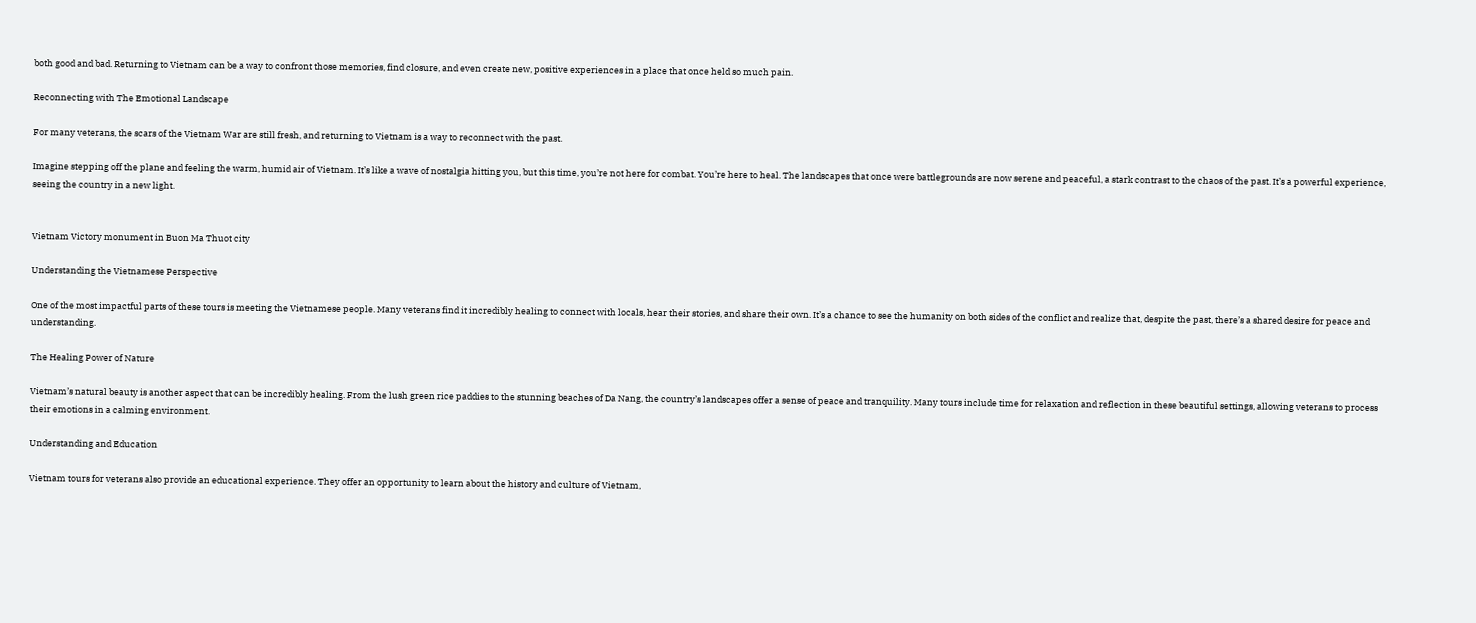both good and bad. Returning to Vietnam can be a way to confront those memories, find closure, and even create new, positive experiences in a place that once held so much pain.

Reconnecting with The Emotional Landscape

For many veterans, the scars of the Vietnam War are still fresh, and returning to Vietnam is a way to reconnect with the past.

Imagine stepping off the plane and feeling the warm, humid air of Vietnam. It’s like a wave of nostalgia hitting you, but this time, you’re not here for combat. You’re here to heal. The landscapes that once were battlegrounds are now serene and peaceful, a stark contrast to the chaos of the past. It’s a powerful experience, seeing the country in a new light.


Vietnam Victory monument in Buon Ma Thuot city

Understanding the Vietnamese Perspective

One of the most impactful parts of these tours is meeting the Vietnamese people. Many veterans find it incredibly healing to connect with locals, hear their stories, and share their own. It’s a chance to see the humanity on both sides of the conflict and realize that, despite the past, there’s a shared desire for peace and understanding.

The Healing Power of Nature

Vietnam’s natural beauty is another aspect that can be incredibly healing. From the lush green rice paddies to the stunning beaches of Da Nang, the country’s landscapes offer a sense of peace and tranquility. Many tours include time for relaxation and reflection in these beautiful settings, allowing veterans to process their emotions in a calming environment.

Understanding and Education

Vietnam tours for veterans also provide an educational experience. They offer an opportunity to learn about the history and culture of Vietnam,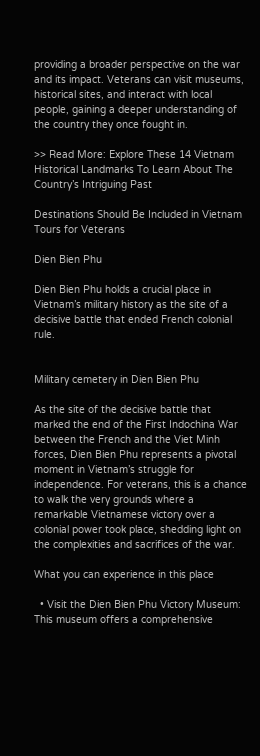providing a broader perspective on the war and its impact. Veterans can visit museums, historical sites, and interact with local people, gaining a deeper understanding of the country they once fought in.

>> Read More: Explore These 14 Vietnam Historical Landmarks To Learn About The Country’s Intriguing Past

Destinations Should Be Included in Vietnam Tours for Veterans

Dien Bien Phu

Dien Bien Phu holds a crucial place in Vietnam’s military history as the site of a decisive battle that ended French colonial rule.


Military cemetery in Dien Bien Phu

As the site of the decisive battle that marked the end of the First Indochina War between the French and the Viet Minh forces, Dien Bien Phu represents a pivotal moment in Vietnam’s struggle for independence. For veterans, this is a chance to walk the very grounds where a remarkable Vietnamese victory over a colonial power took place, shedding light on the complexities and sacrifices of the war.

What you can experience in this place

  • Visit the Dien Bien Phu Victory Museum: This museum offers a comprehensive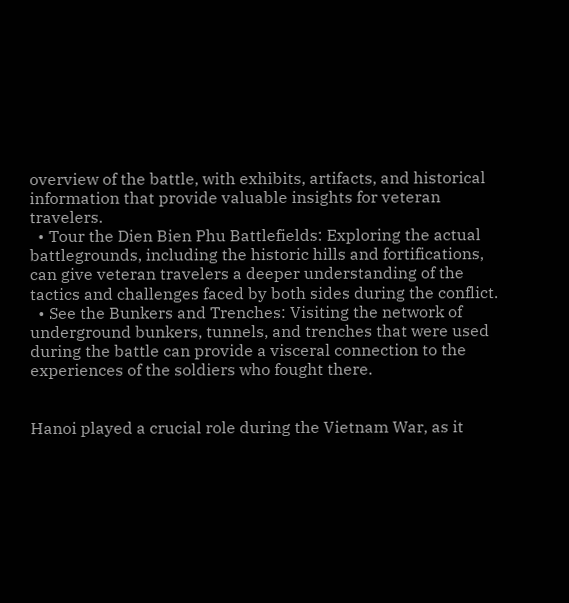overview of the battle, with exhibits, artifacts, and historical information that provide valuable insights for veteran travelers.
  • Tour the Dien Bien Phu Battlefields: Exploring the actual battlegrounds, including the historic hills and fortifications, can give veteran travelers a deeper understanding of the tactics and challenges faced by both sides during the conflict.
  • See the Bunkers and Trenches: Visiting the network of underground bunkers, tunnels, and trenches that were used during the battle can provide a visceral connection to the experiences of the soldiers who fought there.


Hanoi played a crucial role during the Vietnam War, as it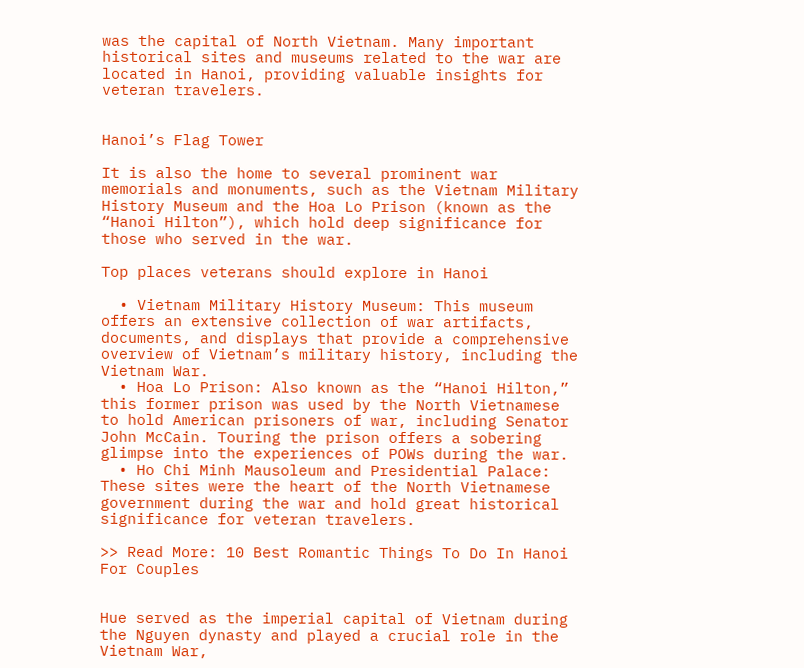was the capital of North Vietnam. Many important historical sites and museums related to the war are located in Hanoi, providing valuable insights for veteran travelers.


Hanoi’s Flag Tower

It is also the home to several prominent war memorials and monuments, such as the Vietnam Military History Museum and the Hoa Lo Prison (known as the “Hanoi Hilton”), which hold deep significance for those who served in the war.

Top places veterans should explore in Hanoi

  • Vietnam Military History Museum: This museum offers an extensive collection of war artifacts, documents, and displays that provide a comprehensive overview of Vietnam’s military history, including the Vietnam War.
  • Hoa Lo Prison: Also known as the “Hanoi Hilton,” this former prison was used by the North Vietnamese to hold American prisoners of war, including Senator John McCain. Touring the prison offers a sobering glimpse into the experiences of POWs during the war.
  • Ho Chi Minh Mausoleum and Presidential Palace: These sites were the heart of the North Vietnamese government during the war and hold great historical significance for veteran travelers.

>> Read More: 10 Best Romantic Things To Do In Hanoi For Couples


Hue served as the imperial capital of Vietnam during the Nguyen dynasty and played a crucial role in the Vietnam War,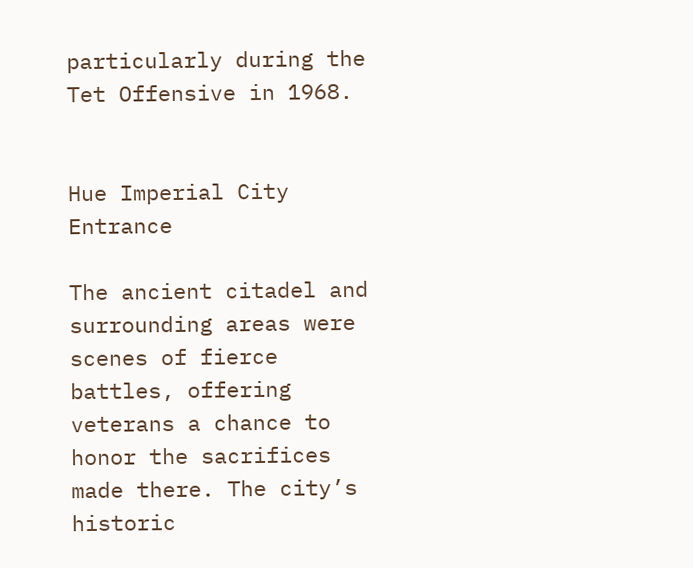particularly during the Tet Offensive in 1968.


Hue Imperial City Entrance

The ancient citadel and surrounding areas were scenes of fierce battles, offering veterans a chance to honor the sacrifices made there. The city’s historic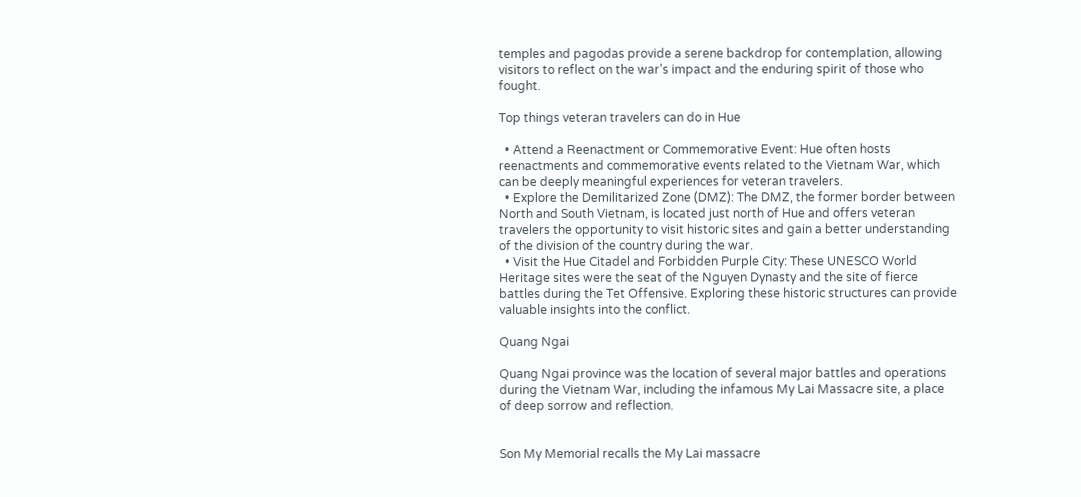temples and pagodas provide a serene backdrop for contemplation, allowing visitors to reflect on the war’s impact and the enduring spirit of those who fought.

Top things veteran travelers can do in Hue

  • Attend a Reenactment or Commemorative Event: Hue often hosts reenactments and commemorative events related to the Vietnam War, which can be deeply meaningful experiences for veteran travelers.
  • Explore the Demilitarized Zone (DMZ): The DMZ, the former border between North and South Vietnam, is located just north of Hue and offers veteran travelers the opportunity to visit historic sites and gain a better understanding of the division of the country during the war.
  • Visit the Hue Citadel and Forbidden Purple City: These UNESCO World Heritage sites were the seat of the Nguyen Dynasty and the site of fierce battles during the Tet Offensive. Exploring these historic structures can provide valuable insights into the conflict.

Quang Ngai

Quang Ngai province was the location of several major battles and operations during the Vietnam War, including the infamous My Lai Massacre site, a place of deep sorrow and reflection.


Son My Memorial recalls the My Lai massacre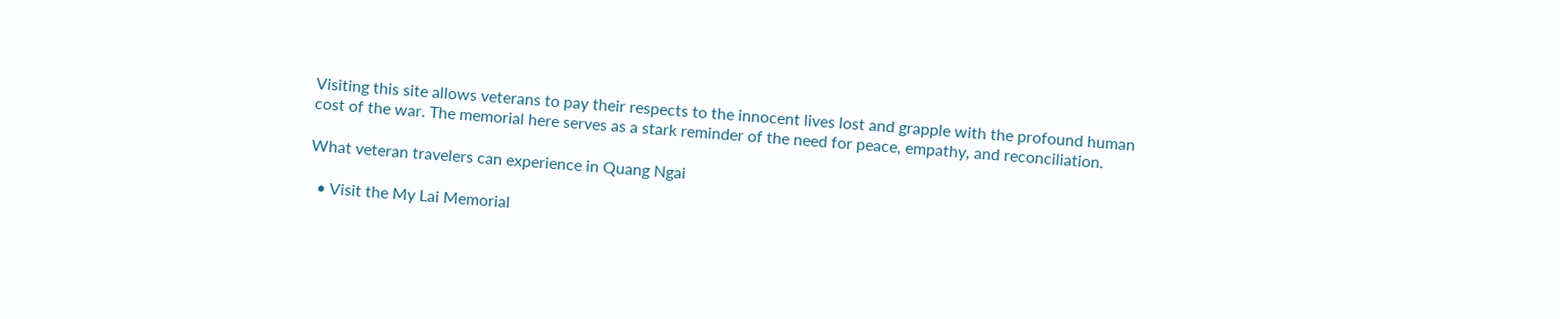Visiting this site allows veterans to pay their respects to the innocent lives lost and grapple with the profound human cost of the war. The memorial here serves as a stark reminder of the need for peace, empathy, and reconciliation.

What veteran travelers can experience in Quang Ngai

  • Visit the My Lai Memorial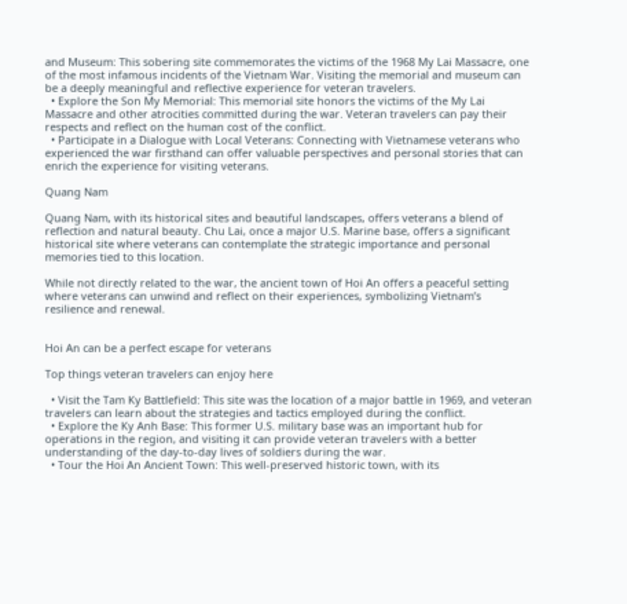and Museum: This sobering site commemorates the victims of the 1968 My Lai Massacre, one of the most infamous incidents of the Vietnam War. Visiting the memorial and museum can be a deeply meaningful and reflective experience for veteran travelers.
  • Explore the Son My Memorial: This memorial site honors the victims of the My Lai Massacre and other atrocities committed during the war. Veteran travelers can pay their respects and reflect on the human cost of the conflict.
  • Participate in a Dialogue with Local Veterans: Connecting with Vietnamese veterans who experienced the war firsthand can offer valuable perspectives and personal stories that can enrich the experience for visiting veterans.

Quang Nam

Quang Nam, with its historical sites and beautiful landscapes, offers veterans a blend of reflection and natural beauty. Chu Lai, once a major U.S. Marine base, offers a significant historical site where veterans can contemplate the strategic importance and personal memories tied to this location.

While not directly related to the war, the ancient town of Hoi An offers a peaceful setting where veterans can unwind and reflect on their experiences, symbolizing Vietnam’s resilience and renewal.


Hoi An can be a perfect escape for veterans

Top things veteran travelers can enjoy here

  • Visit the Tam Ky Battlefield: This site was the location of a major battle in 1969, and veteran travelers can learn about the strategies and tactics employed during the conflict.
  • Explore the Ky Anh Base: This former U.S. military base was an important hub for operations in the region, and visiting it can provide veteran travelers with a better understanding of the day-to-day lives of soldiers during the war.
  • Tour the Hoi An Ancient Town: This well-preserved historic town, with its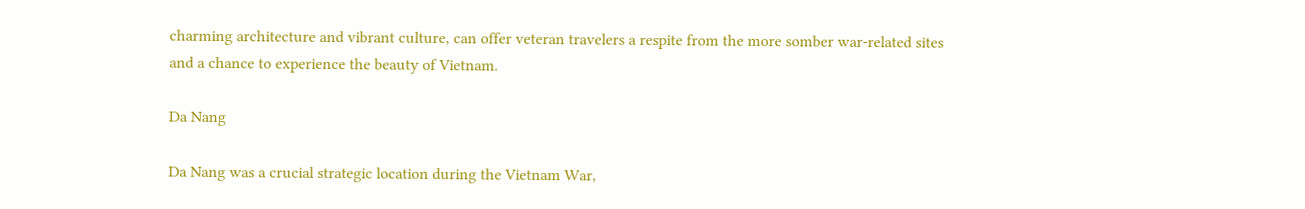charming architecture and vibrant culture, can offer veteran travelers a respite from the more somber war-related sites and a chance to experience the beauty of Vietnam.

Da Nang

Da Nang was a crucial strategic location during the Vietnam War,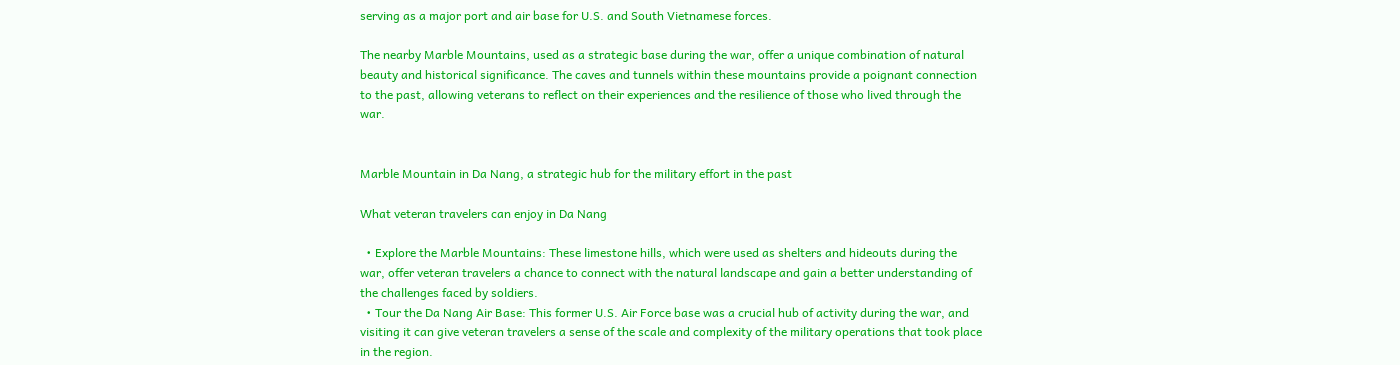serving as a major port and air base for U.S. and South Vietnamese forces.

The nearby Marble Mountains, used as a strategic base during the war, offer a unique combination of natural beauty and historical significance. The caves and tunnels within these mountains provide a poignant connection to the past, allowing veterans to reflect on their experiences and the resilience of those who lived through the war.


Marble Mountain in Da Nang, a strategic hub for the military effort in the past

What veteran travelers can enjoy in Da Nang

  • Explore the Marble Mountains: These limestone hills, which were used as shelters and hideouts during the war, offer veteran travelers a chance to connect with the natural landscape and gain a better understanding of the challenges faced by soldiers.
  • Tour the Da Nang Air Base: This former U.S. Air Force base was a crucial hub of activity during the war, and visiting it can give veteran travelers a sense of the scale and complexity of the military operations that took place in the region.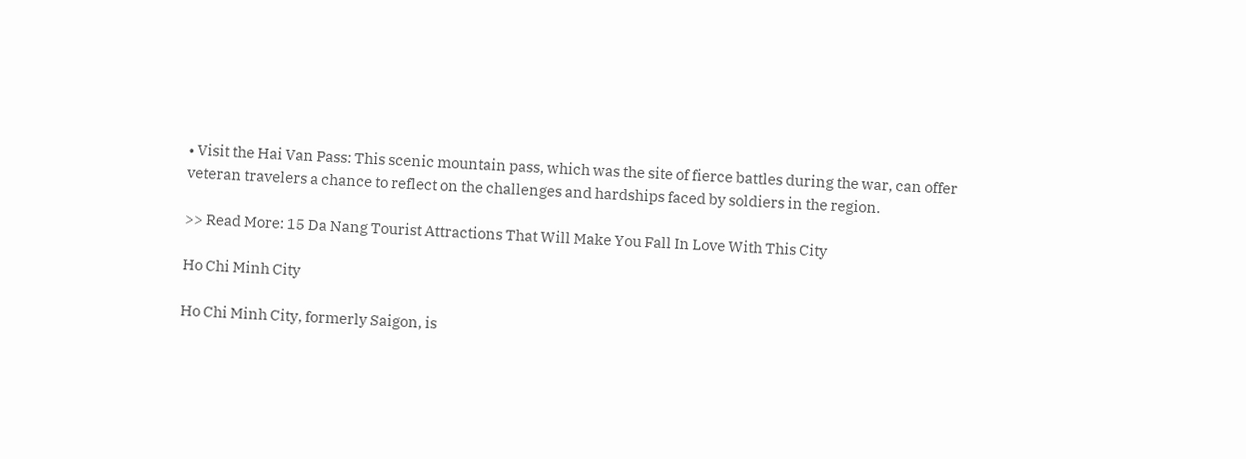• Visit the Hai Van Pass: This scenic mountain pass, which was the site of fierce battles during the war, can offer veteran travelers a chance to reflect on the challenges and hardships faced by soldiers in the region.

>> Read More: 15 Da Nang Tourist Attractions That Will Make You Fall In Love With This City

Ho Chi Minh City

Ho Chi Minh City, formerly Saigon, is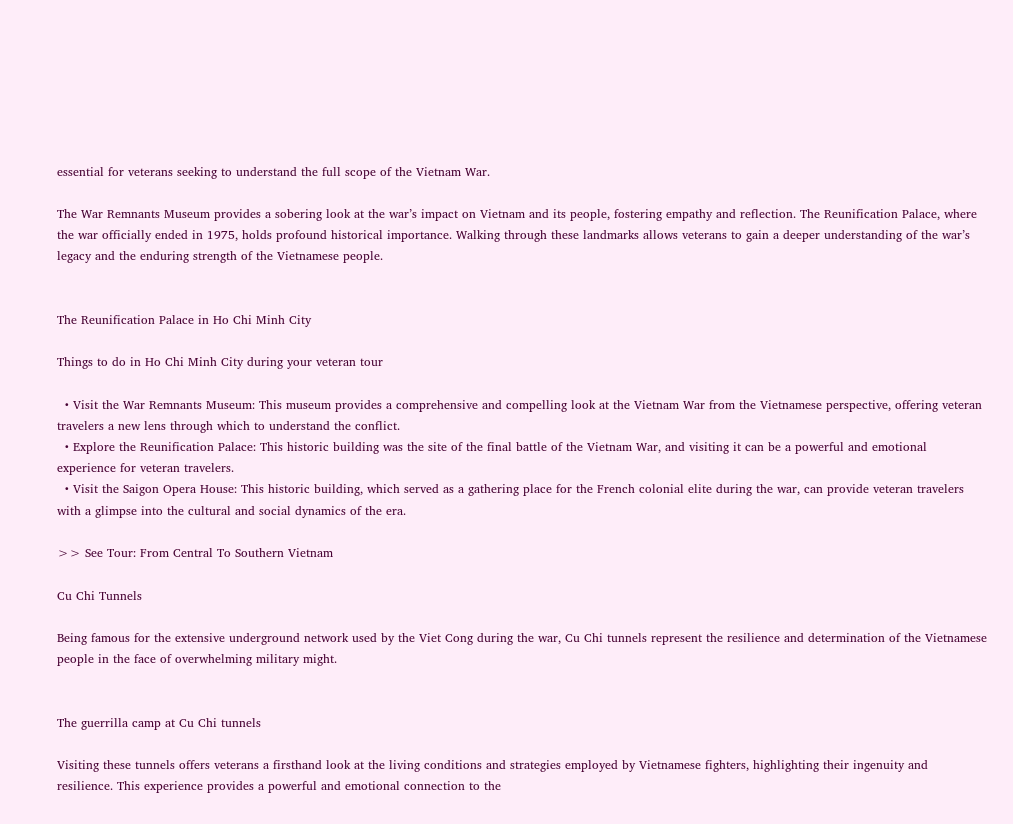essential for veterans seeking to understand the full scope of the Vietnam War.

The War Remnants Museum provides a sobering look at the war’s impact on Vietnam and its people, fostering empathy and reflection. The Reunification Palace, where the war officially ended in 1975, holds profound historical importance. Walking through these landmarks allows veterans to gain a deeper understanding of the war’s legacy and the enduring strength of the Vietnamese people.


The Reunification Palace in Ho Chi Minh City

Things to do in Ho Chi Minh City during your veteran tour

  • Visit the War Remnants Museum: This museum provides a comprehensive and compelling look at the Vietnam War from the Vietnamese perspective, offering veteran travelers a new lens through which to understand the conflict.
  • Explore the Reunification Palace: This historic building was the site of the final battle of the Vietnam War, and visiting it can be a powerful and emotional experience for veteran travelers.
  • Visit the Saigon Opera House: This historic building, which served as a gathering place for the French colonial elite during the war, can provide veteran travelers with a glimpse into the cultural and social dynamics of the era.

>> See Tour: From Central To Southern Vietnam

Cu Chi Tunnels

Being famous for the extensive underground network used by the Viet Cong during the war, Cu Chi tunnels represent the resilience and determination of the Vietnamese people in the face of overwhelming military might.


The guerrilla camp at Cu Chi tunnels

Visiting these tunnels offers veterans a firsthand look at the living conditions and strategies employed by Vietnamese fighters, highlighting their ingenuity and resilience. This experience provides a powerful and emotional connection to the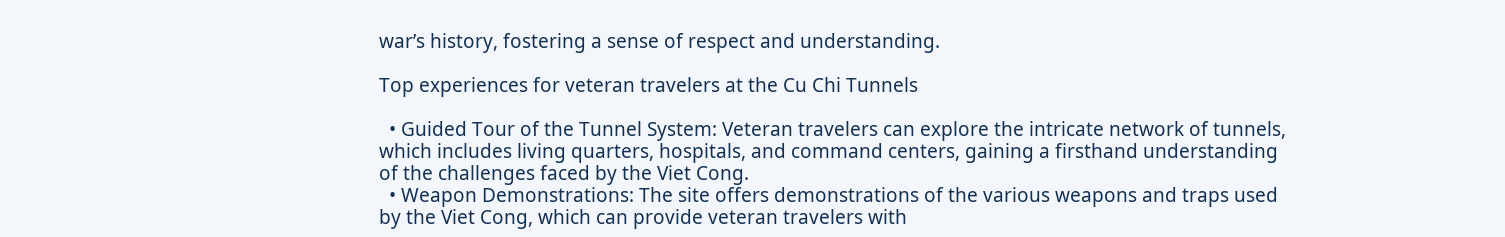war’s history, fostering a sense of respect and understanding.

Top experiences for veteran travelers at the Cu Chi Tunnels

  • Guided Tour of the Tunnel System: Veteran travelers can explore the intricate network of tunnels, which includes living quarters, hospitals, and command centers, gaining a firsthand understanding of the challenges faced by the Viet Cong.
  • Weapon Demonstrations: The site offers demonstrations of the various weapons and traps used by the Viet Cong, which can provide veteran travelers with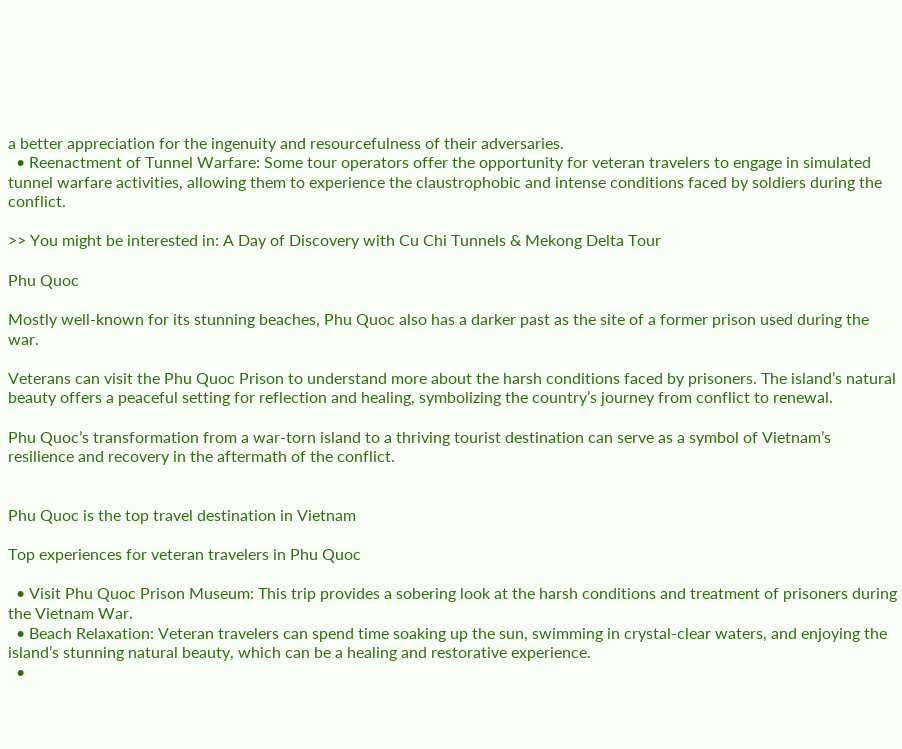a better appreciation for the ingenuity and resourcefulness of their adversaries.
  • Reenactment of Tunnel Warfare: Some tour operators offer the opportunity for veteran travelers to engage in simulated tunnel warfare activities, allowing them to experience the claustrophobic and intense conditions faced by soldiers during the conflict.

>> You might be interested in: A Day of Discovery with Cu Chi Tunnels & Mekong Delta Tour

Phu Quoc

Mostly well-known for its stunning beaches, Phu Quoc also has a darker past as the site of a former prison used during the war.

Veterans can visit the Phu Quoc Prison to understand more about the harsh conditions faced by prisoners. The island’s natural beauty offers a peaceful setting for reflection and healing, symbolizing the country’s journey from conflict to renewal.

Phu Quoc’s transformation from a war-torn island to a thriving tourist destination can serve as a symbol of Vietnam’s resilience and recovery in the aftermath of the conflict.


Phu Quoc is the top travel destination in Vietnam

Top experiences for veteran travelers in Phu Quoc

  • Visit Phu Quoc Prison Museum: This trip provides a sobering look at the harsh conditions and treatment of prisoners during the Vietnam War.
  • Beach Relaxation: Veteran travelers can spend time soaking up the sun, swimming in crystal-clear waters, and enjoying the island’s stunning natural beauty, which can be a healing and restorative experience.
  •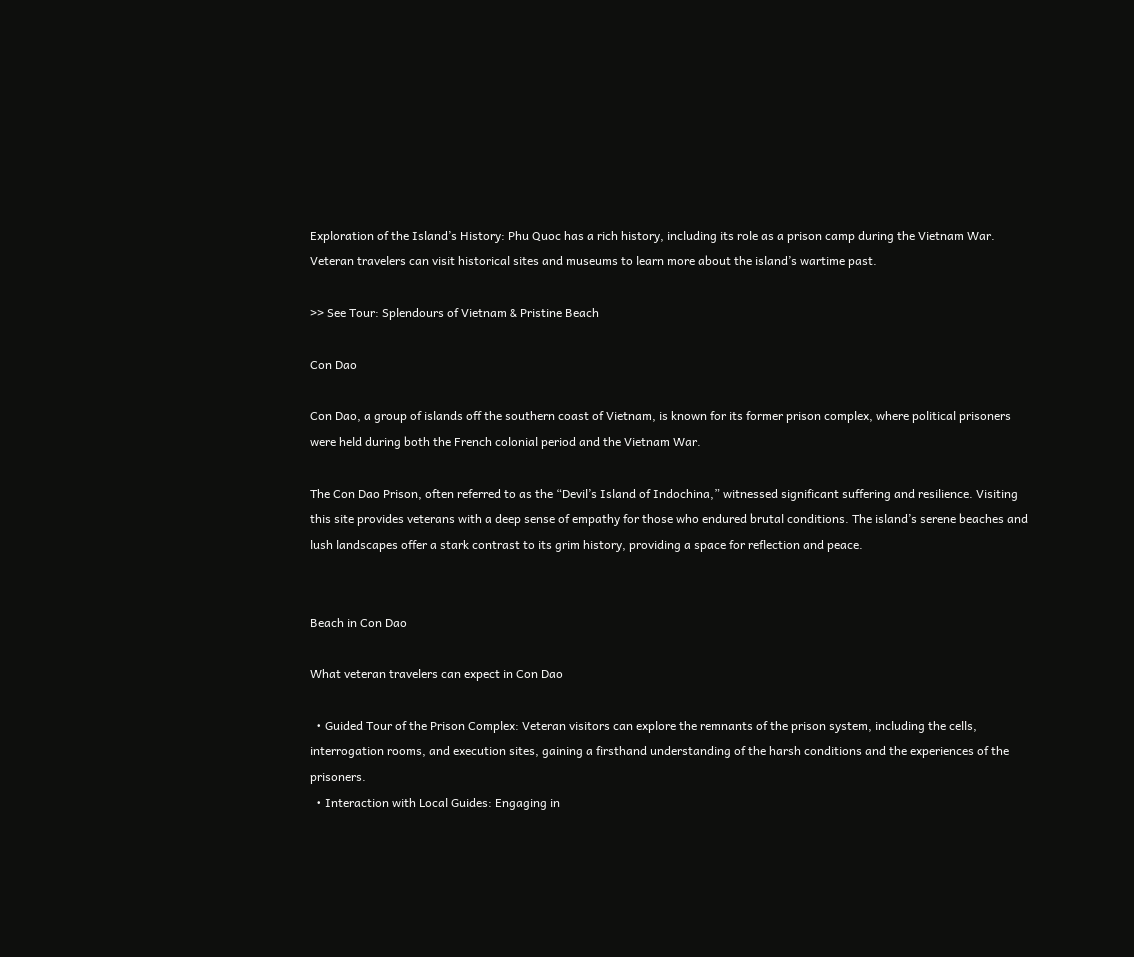Exploration of the Island’s History: Phu Quoc has a rich history, including its role as a prison camp during the Vietnam War. Veteran travelers can visit historical sites and museums to learn more about the island’s wartime past.

>> See Tour: Splendours of Vietnam & Pristine Beach

Con Dao

Con Dao, a group of islands off the southern coast of Vietnam, is known for its former prison complex, where political prisoners were held during both the French colonial period and the Vietnam War.

The Con Dao Prison, often referred to as the “Devil’s Island of Indochina,” witnessed significant suffering and resilience. Visiting this site provides veterans with a deep sense of empathy for those who endured brutal conditions. The island’s serene beaches and lush landscapes offer a stark contrast to its grim history, providing a space for reflection and peace.


Beach in Con Dao

What veteran travelers can expect in Con Dao

  • Guided Tour of the Prison Complex: Veteran visitors can explore the remnants of the prison system, including the cells, interrogation rooms, and execution sites, gaining a firsthand understanding of the harsh conditions and the experiences of the prisoners.
  • Interaction with Local Guides: Engaging in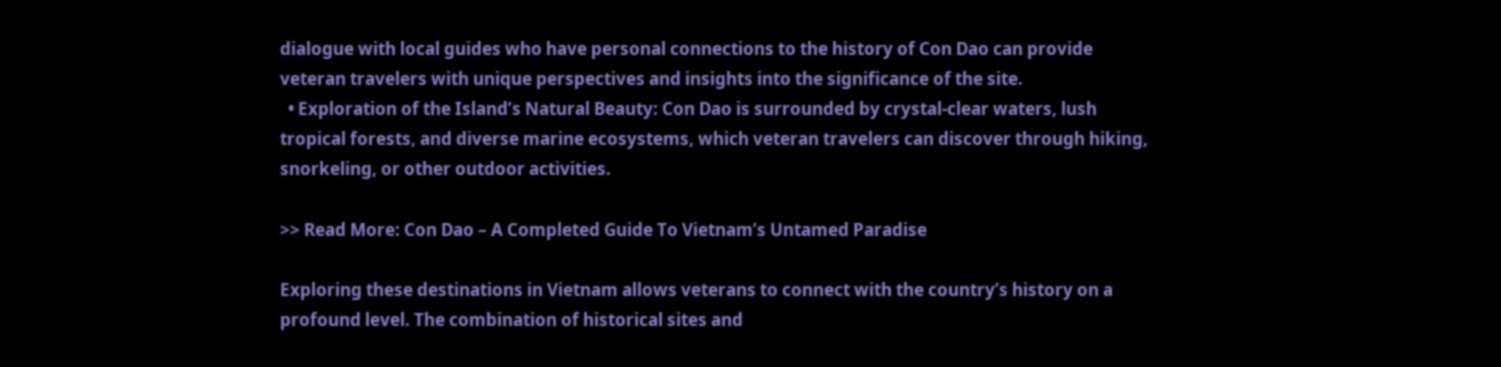dialogue with local guides who have personal connections to the history of Con Dao can provide veteran travelers with unique perspectives and insights into the significance of the site.
  • Exploration of the Island’s Natural Beauty: Con Dao is surrounded by crystal-clear waters, lush tropical forests, and diverse marine ecosystems, which veteran travelers can discover through hiking, snorkeling, or other outdoor activities.

>> Read More: Con Dao – A Completed Guide To Vietnam’s Untamed Paradise

Exploring these destinations in Vietnam allows veterans to connect with the country’s history on a profound level. The combination of historical sites and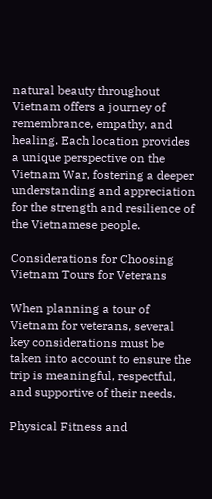natural beauty throughout Vietnam offers a journey of remembrance, empathy, and healing. Each location provides a unique perspective on the Vietnam War, fostering a deeper understanding and appreciation for the strength and resilience of the Vietnamese people.

Considerations for Choosing Vietnam Tours for Veterans

When planning a tour of Vietnam for veterans, several key considerations must be taken into account to ensure the trip is meaningful, respectful, and supportive of their needs.

Physical Fitness and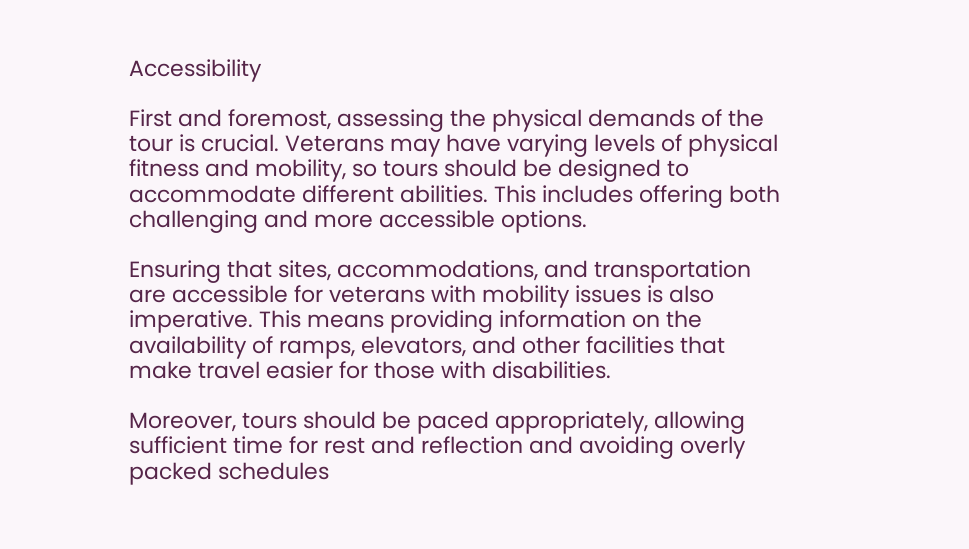Accessibility

First and foremost, assessing the physical demands of the tour is crucial. Veterans may have varying levels of physical fitness and mobility, so tours should be designed to accommodate different abilities. This includes offering both challenging and more accessible options.

Ensuring that sites, accommodations, and transportation are accessible for veterans with mobility issues is also imperative. This means providing information on the availability of ramps, elevators, and other facilities that make travel easier for those with disabilities.

Moreover, tours should be paced appropriately, allowing sufficient time for rest and reflection and avoiding overly packed schedules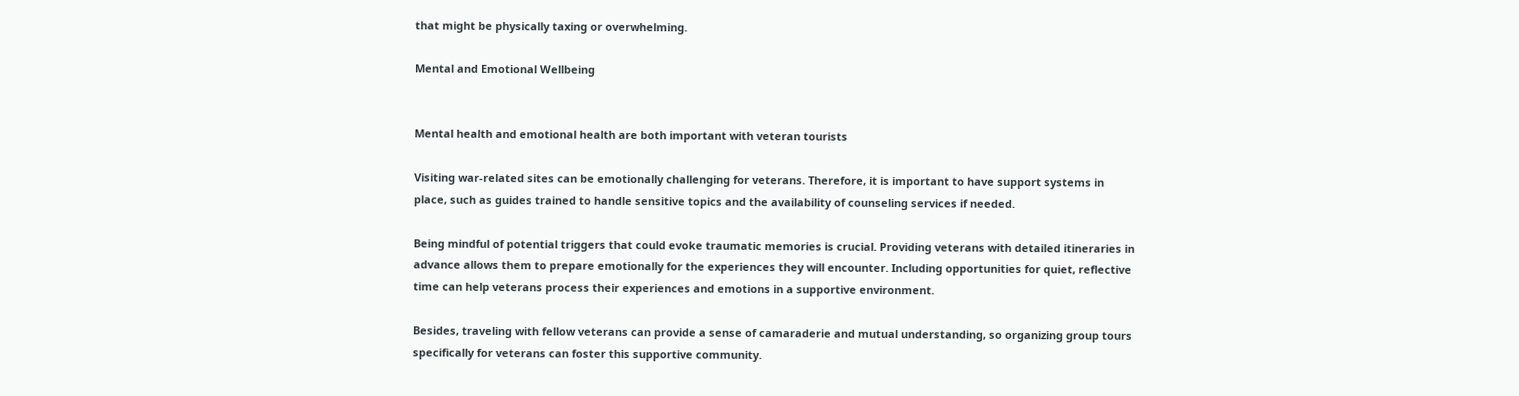that might be physically taxing or overwhelming.

Mental and Emotional Wellbeing


Mental health and emotional health are both important with veteran tourists

Visiting war-related sites can be emotionally challenging for veterans. Therefore, it is important to have support systems in place, such as guides trained to handle sensitive topics and the availability of counseling services if needed.

Being mindful of potential triggers that could evoke traumatic memories is crucial. Providing veterans with detailed itineraries in advance allows them to prepare emotionally for the experiences they will encounter. Including opportunities for quiet, reflective time can help veterans process their experiences and emotions in a supportive environment.

Besides, traveling with fellow veterans can provide a sense of camaraderie and mutual understanding, so organizing group tours specifically for veterans can foster this supportive community.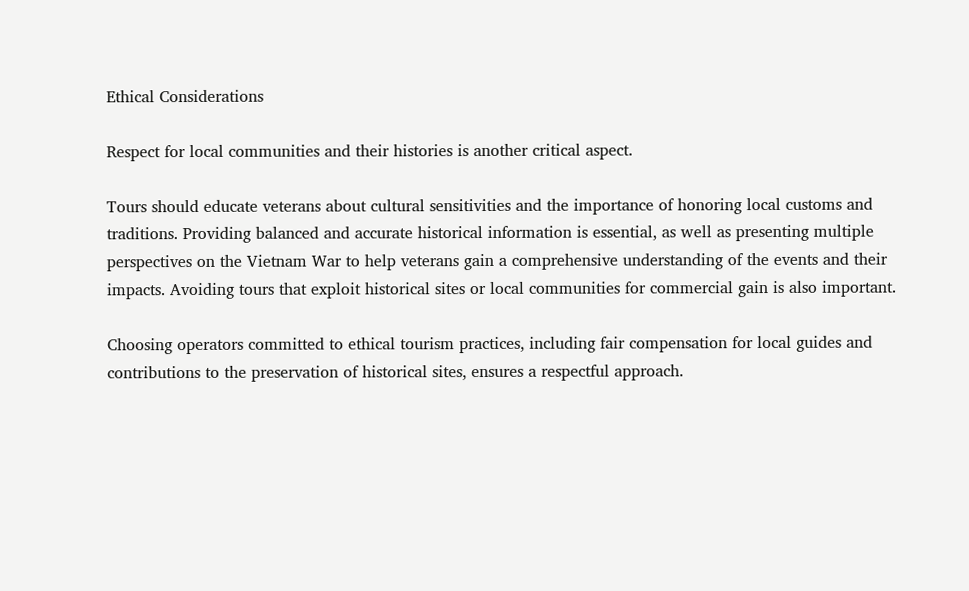Ethical Considerations

Respect for local communities and their histories is another critical aspect.

Tours should educate veterans about cultural sensitivities and the importance of honoring local customs and traditions. Providing balanced and accurate historical information is essential, as well as presenting multiple perspectives on the Vietnam War to help veterans gain a comprehensive understanding of the events and their impacts. Avoiding tours that exploit historical sites or local communities for commercial gain is also important.

Choosing operators committed to ethical tourism practices, including fair compensation for local guides and contributions to the preservation of historical sites, ensures a respectful approach.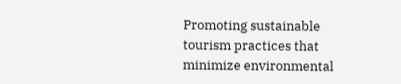Promoting sustainable tourism practices that minimize environmental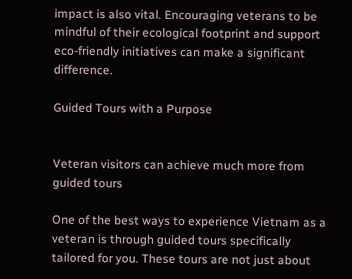impact is also vital. Encouraging veterans to be mindful of their ecological footprint and support eco-friendly initiatives can make a significant difference.

Guided Tours with a Purpose


Veteran visitors can achieve much more from guided tours

One of the best ways to experience Vietnam as a veteran is through guided tours specifically tailored for you. These tours are not just about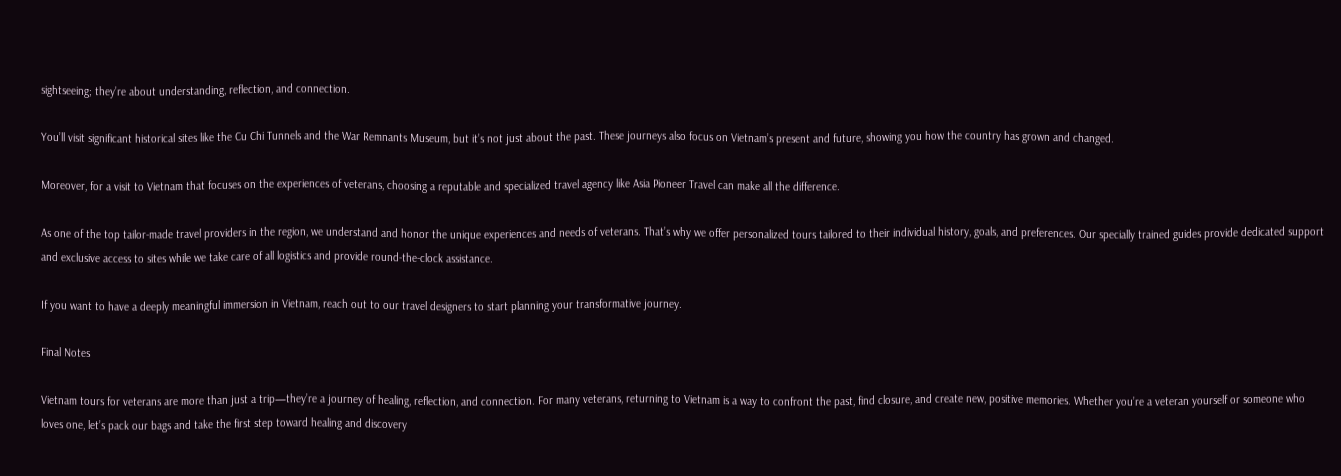sightseeing; they’re about understanding, reflection, and connection.

You’ll visit significant historical sites like the Cu Chi Tunnels and the War Remnants Museum, but it’s not just about the past. These journeys also focus on Vietnam’s present and future, showing you how the country has grown and changed.

Moreover, for a visit to Vietnam that focuses on the experiences of veterans, choosing a reputable and specialized travel agency like Asia Pioneer Travel can make all the difference.

As one of the top tailor-made travel providers in the region, we understand and honor the unique experiences and needs of veterans. That’s why we offer personalized tours tailored to their individual history, goals, and preferences. Our specially trained guides provide dedicated support and exclusive access to sites while we take care of all logistics and provide round-the-clock assistance.

If you want to have a deeply meaningful immersion in Vietnam, reach out to our travel designers to start planning your transformative journey.

Final Notes

Vietnam tours for veterans are more than just a trip—they’re a journey of healing, reflection, and connection. For many veterans, returning to Vietnam is a way to confront the past, find closure, and create new, positive memories. Whether you’re a veteran yourself or someone who loves one, let’s pack our bags and take the first step toward healing and discovery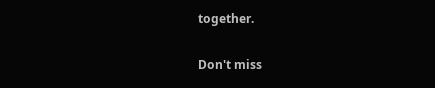together.

Don't miss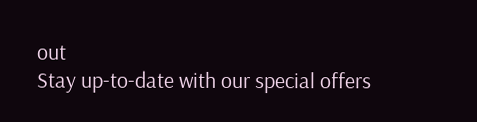out
Stay up-to-date with our special offers